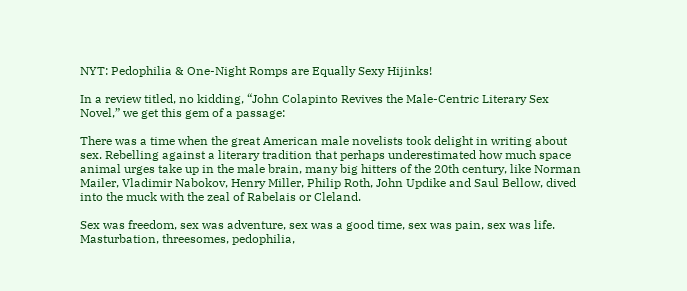NYT: Pedophilia & One-Night Romps are Equally Sexy Hijinks!

In a review titled, no kidding, “John Colapinto Revives the Male-Centric Literary Sex Novel,” we get this gem of a passage:

There was a time when the great American male novelists took delight in writing about sex. Rebelling against a literary tradition that perhaps underestimated how much space animal urges take up in the male brain, many big hitters of the 20th century, like Norman Mailer, Vladimir Nabokov, Henry Miller, Philip Roth, John Updike and Saul Bellow, dived into the muck with the zeal of Rabelais or Cleland.

Sex was freedom, sex was adventure, sex was a good time, sex was pain, sex was life. Masturbation, threesomes, pedophilia,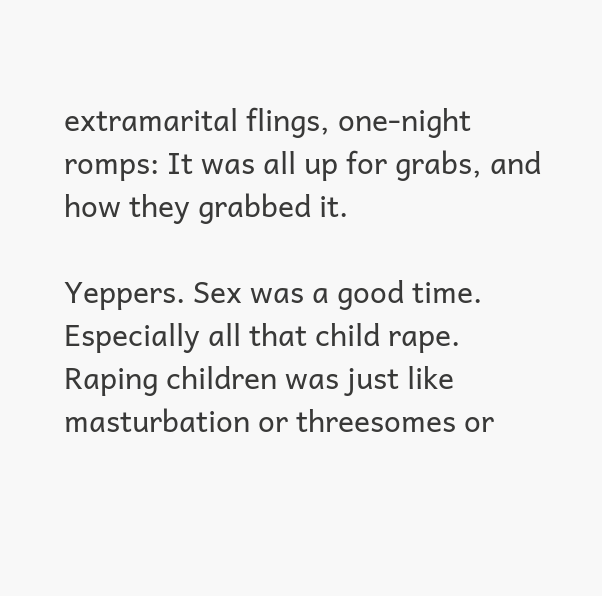extramarital flings, one-night romps: It was all up for grabs, and how they grabbed it.

Yeppers. Sex was a good time. Especially all that child rape. Raping children was just like masturbation or threesomes or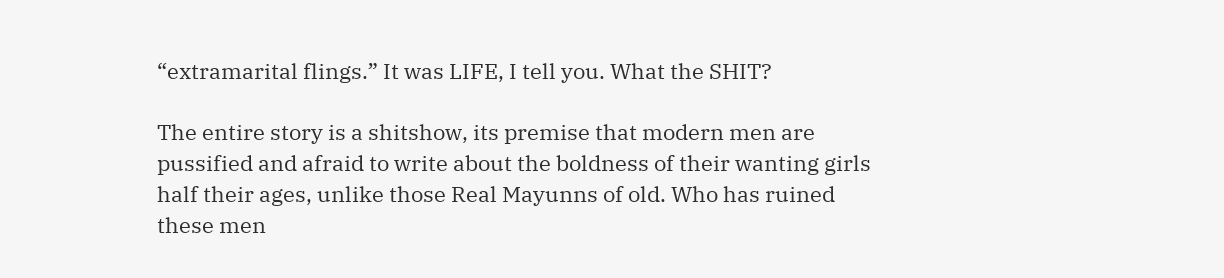“extramarital flings.” It was LIFE, I tell you. What the SHIT?

The entire story is a shitshow, its premise that modern men are pussified and afraid to write about the boldness of their wanting girls half their ages, unlike those Real Mayunns of old. Who has ruined these men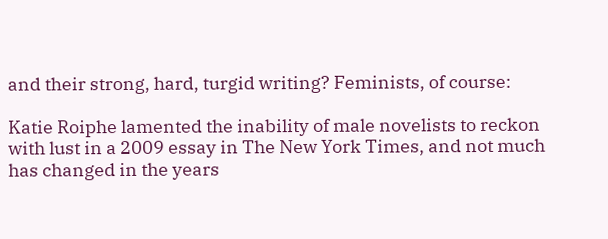and their strong, hard, turgid writing? Feminists, of course:

Katie Roiphe lamented the inability of male novelists to reckon with lust in a 2009 essay in The New York Times, and not much has changed in the years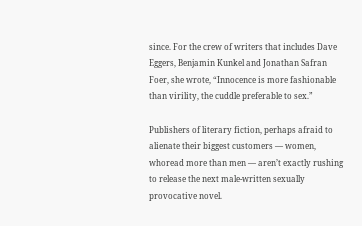since. For the crew of writers that includes Dave Eggers, Benjamin Kunkel and Jonathan Safran Foer, she wrote, “Innocence is more fashionable than virility, the cuddle preferable to sex.”

Publishers of literary fiction, perhaps afraid to alienate their biggest customers — women, whoread more than men — aren’t exactly rushing to release the next male-written sexually provocative novel.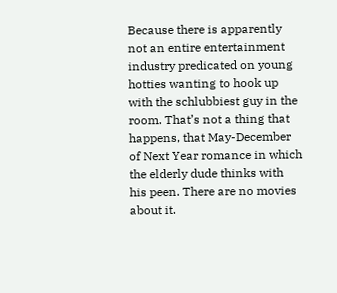Because there is apparently not an entire entertainment industry predicated on young hotties wanting to hook up with the schlubbiest guy in the room. That’s not a thing that happens, that May-December of Next Year romance in which the elderly dude thinks with his peen. There are no movies about it.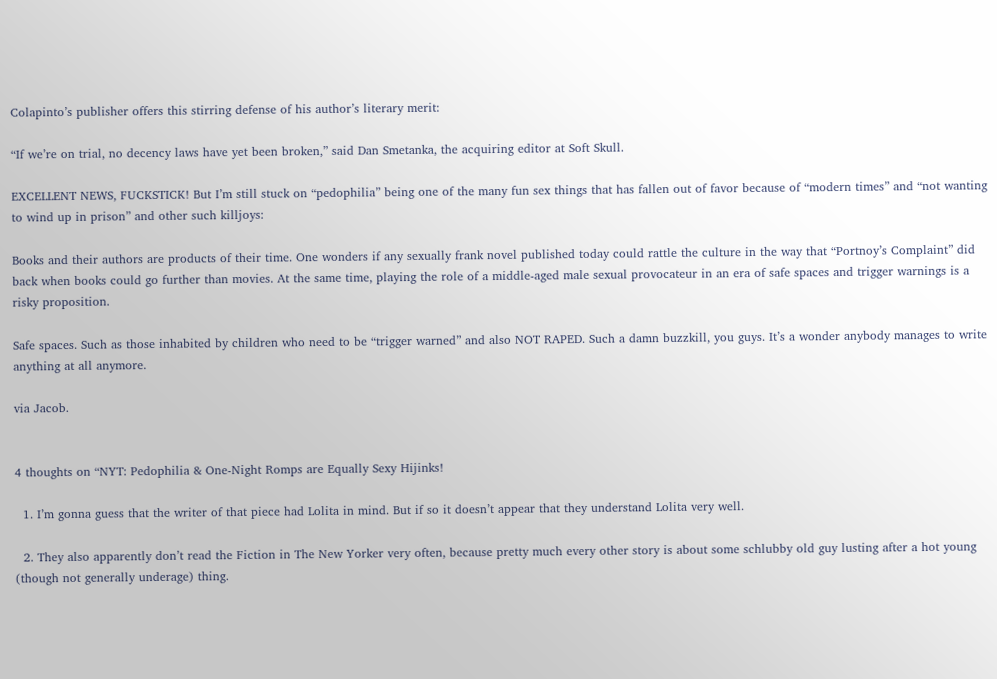Colapinto’s publisher offers this stirring defense of his author’s literary merit:

“If we’re on trial, no decency laws have yet been broken,” said Dan Smetanka, the acquiring editor at Soft Skull.

EXCELLENT NEWS, FUCKSTICK! But I’m still stuck on “pedophilia” being one of the many fun sex things that has fallen out of favor because of “modern times” and “not wanting to wind up in prison” and other such killjoys:

Books and their authors are products of their time. One wonders if any sexually frank novel published today could rattle the culture in the way that “Portnoy’s Complaint” did back when books could go further than movies. At the same time, playing the role of a middle-aged male sexual provocateur in an era of safe spaces and trigger warnings is a risky proposition.

Safe spaces. Such as those inhabited by children who need to be “trigger warned” and also NOT RAPED. Such a damn buzzkill, you guys. It’s a wonder anybody manages to write anything at all anymore.

via Jacob.


4 thoughts on “NYT: Pedophilia & One-Night Romps are Equally Sexy Hijinks!

  1. I’m gonna guess that the writer of that piece had Lolita in mind. But if so it doesn’t appear that they understand Lolita very well.

  2. They also apparently don’t read the Fiction in The New Yorker very often, because pretty much every other story is about some schlubby old guy lusting after a hot young (though not generally underage) thing.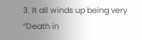3. It all winds up being very “Death in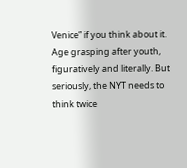Venice” if you think about it. Age grasping after youth, figuratively and literally. But seriously, the NYT needs to think twice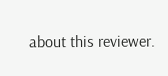about this reviewer.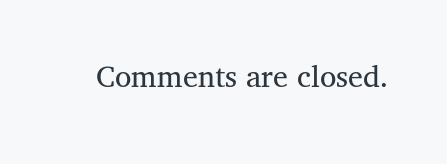Comments are closed.